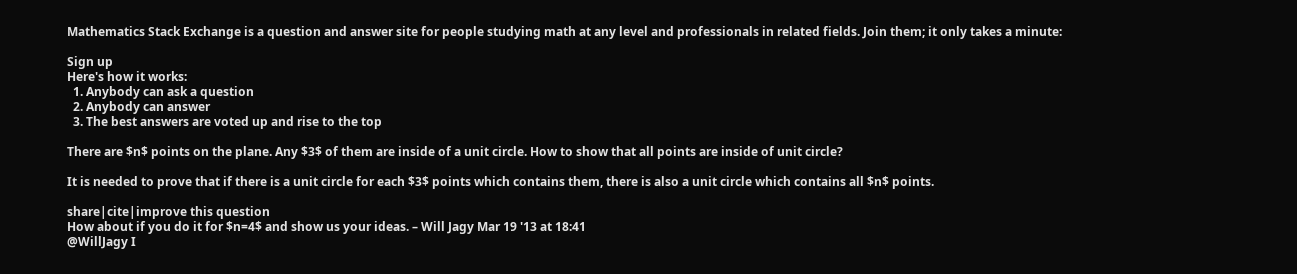Mathematics Stack Exchange is a question and answer site for people studying math at any level and professionals in related fields. Join them; it only takes a minute:

Sign up
Here's how it works:
  1. Anybody can ask a question
  2. Anybody can answer
  3. The best answers are voted up and rise to the top

There are $n$ points on the plane. Any $3$ of them are inside of a unit circle. How to show that all points are inside of unit circle?

It is needed to prove that if there is a unit circle for each $3$ points which contains them, there is also a unit circle which contains all $n$ points.

share|cite|improve this question
How about if you do it for $n=4$ and show us your ideas. – Will Jagy Mar 19 '13 at 18:41
@WillJagy I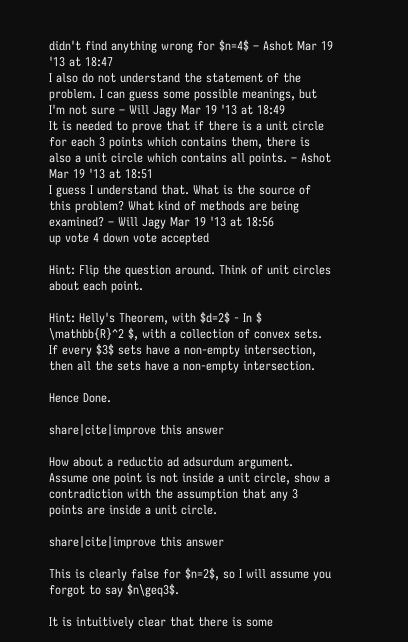didn't find anything wrong for $n=4$ – Ashot Mar 19 '13 at 18:47
I also do not understand the statement of the problem. I can guess some possible meanings, but I'm not sure – Will Jagy Mar 19 '13 at 18:49
It is needed to prove that if there is a unit circle for each 3 points which contains them, there is also a unit circle which contains all points. – Ashot Mar 19 '13 at 18:51
I guess I understand that. What is the source of this problem? What kind of methods are being examined? – Will Jagy Mar 19 '13 at 18:56
up vote 4 down vote accepted

Hint: Flip the question around. Think of unit circles about each point.

Hint: Helly's Theorem, with $d=2$ - In $ \mathbb{R}^2 $, with a collection of convex sets. If every $3$ sets have a non-empty intersection, then all the sets have a non-empty intersection.

Hence Done.

share|cite|improve this answer

How about a reductio ad adsurdum argument. Assume one point is not inside a unit circle, show a contradiction with the assumption that any 3 points are inside a unit circle.

share|cite|improve this answer

This is clearly false for $n=2$, so I will assume you forgot to say $n\geq3$.

It is intuitively clear that there is some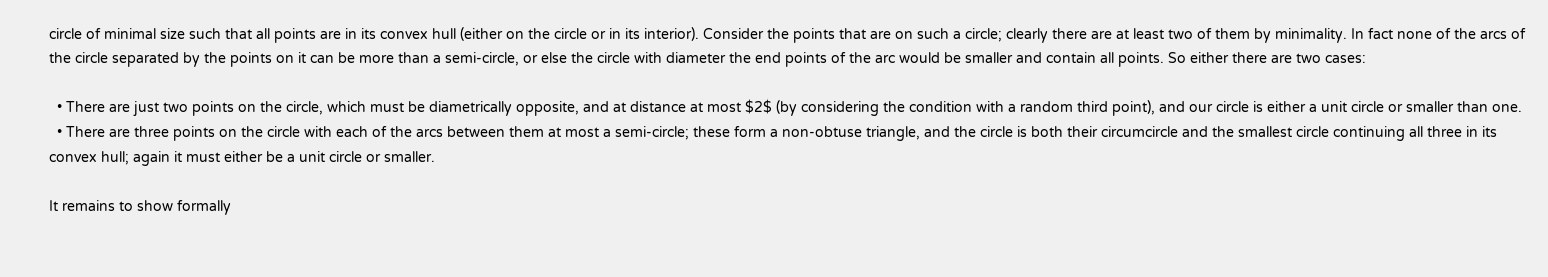circle of minimal size such that all points are in its convex hull (either on the circle or in its interior). Consider the points that are on such a circle; clearly there are at least two of them by minimality. In fact none of the arcs of the circle separated by the points on it can be more than a semi-circle, or else the circle with diameter the end points of the arc would be smaller and contain all points. So either there are two cases:

  • There are just two points on the circle, which must be diametrically opposite, and at distance at most $2$ (by considering the condition with a random third point), and our circle is either a unit circle or smaller than one.
  • There are three points on the circle with each of the arcs between them at most a semi-circle; these form a non-obtuse triangle, and the circle is both their circumcircle and the smallest circle continuing all three in its convex hull; again it must either be a unit circle or smaller.

It remains to show formally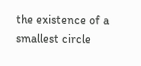the existence of a smallest circle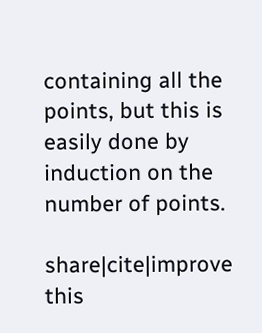containing all the points, but this is easily done by induction on the number of points.

share|cite|improve this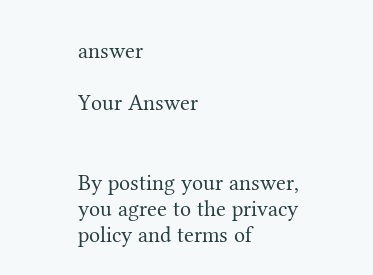answer

Your Answer


By posting your answer, you agree to the privacy policy and terms of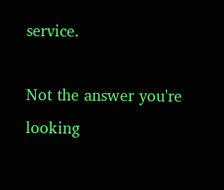service.

Not the answer you're looking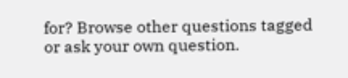for? Browse other questions tagged or ask your own question.